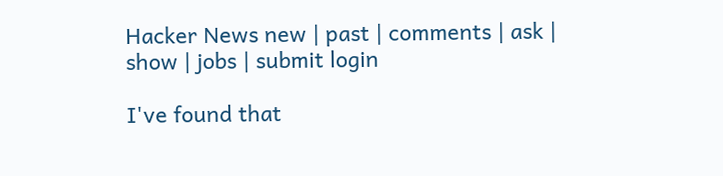Hacker News new | past | comments | ask | show | jobs | submit login

I've found that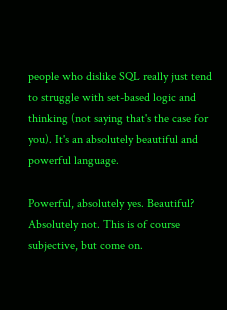people who dislike SQL really just tend to struggle with set-based logic and thinking (not saying that's the case for you). It's an absolutely beautiful and powerful language.

Powerful, absolutely yes. Beautiful? Absolutely not. This is of course subjective, but come on.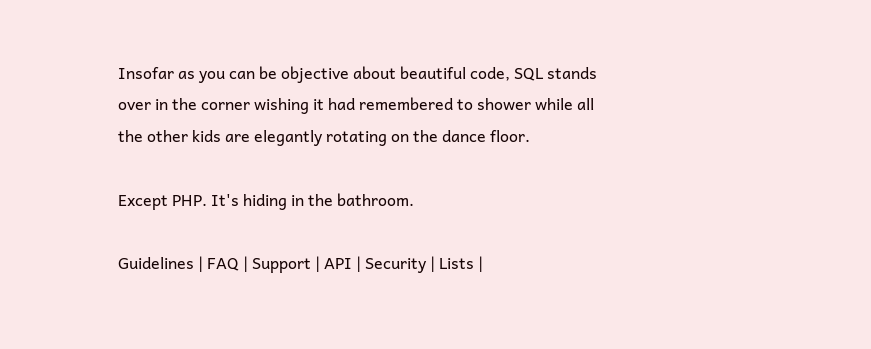Insofar as you can be objective about beautiful code, SQL stands over in the corner wishing it had remembered to shower while all the other kids are elegantly rotating on the dance floor.

Except PHP. It's hiding in the bathroom.

Guidelines | FAQ | Support | API | Security | Lists |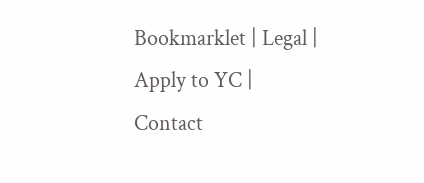Bookmarklet | Legal | Apply to YC | Contact